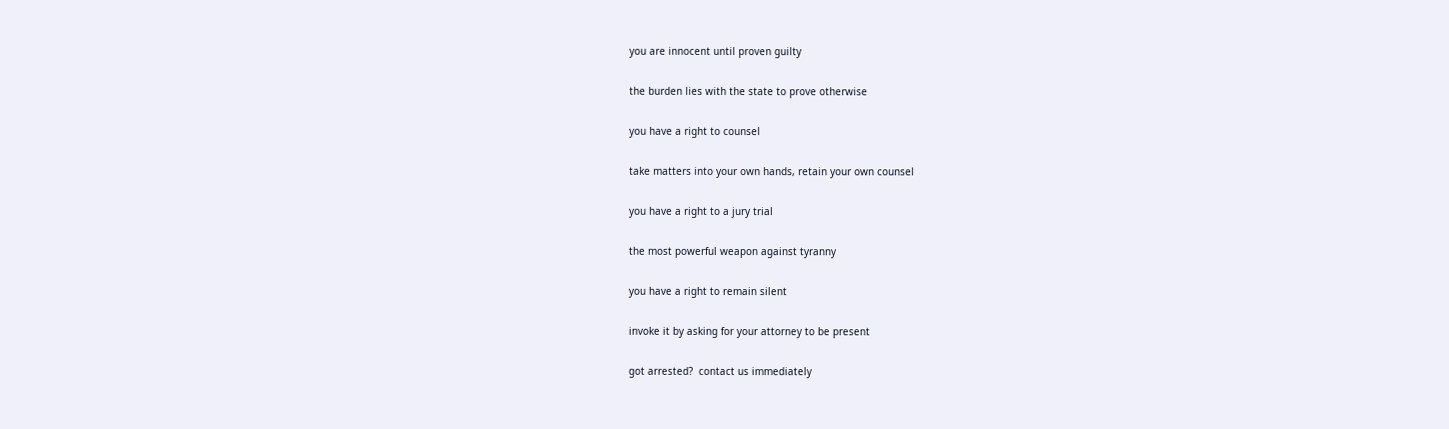you are innocent until proven guilty

the burden lies with the state to prove otherwise

you have a right to counsel

take matters into your own hands, retain your own counsel

you have a right to a jury trial

the most powerful weapon against tyranny

you have a right to remain silent

invoke it by asking for your attorney to be present

got arrested?  contact us immediately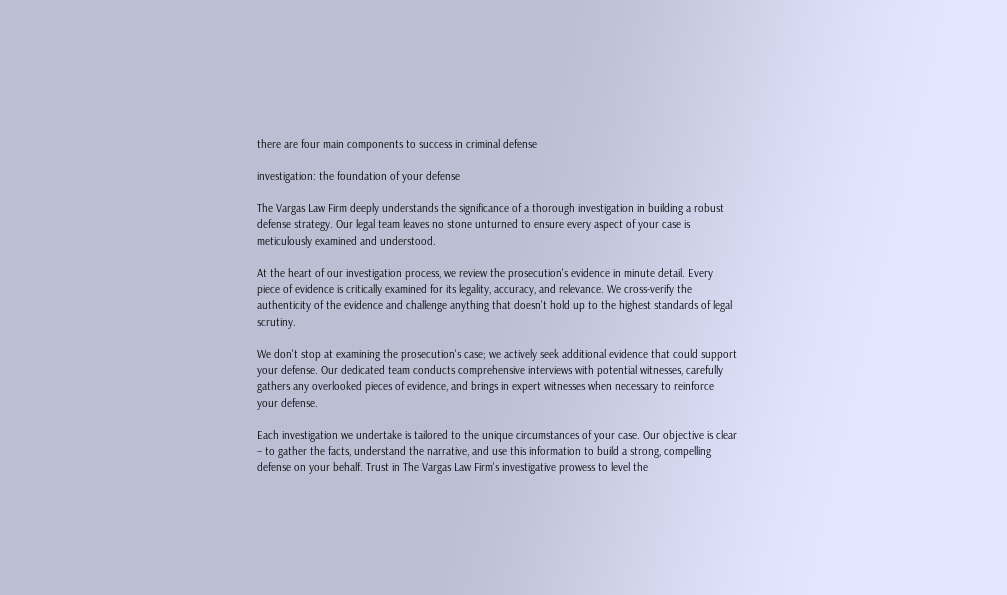there are four main components to success in criminal defense

investigation: the foundation of your defense

The Vargas Law Firm deeply understands the significance of a thorough investigation in building a robust defense strategy. Our legal team leaves no stone unturned to ensure every aspect of your case is meticulously examined and understood.

At the heart of our investigation process, we review the prosecution's evidence in minute detail. Every piece of evidence is critically examined for its legality, accuracy, and relevance. We cross-verify the authenticity of the evidence and challenge anything that doesn't hold up to the highest standards of legal scrutiny.

We don't stop at examining the prosecution's case; we actively seek additional evidence that could support your defense. Our dedicated team conducts comprehensive interviews with potential witnesses, carefully gathers any overlooked pieces of evidence, and brings in expert witnesses when necessary to reinforce your defense.

Each investigation we undertake is tailored to the unique circumstances of your case. Our objective is clear – to gather the facts, understand the narrative, and use this information to build a strong, compelling defense on your behalf. Trust in The Vargas Law Firm's investigative prowess to level the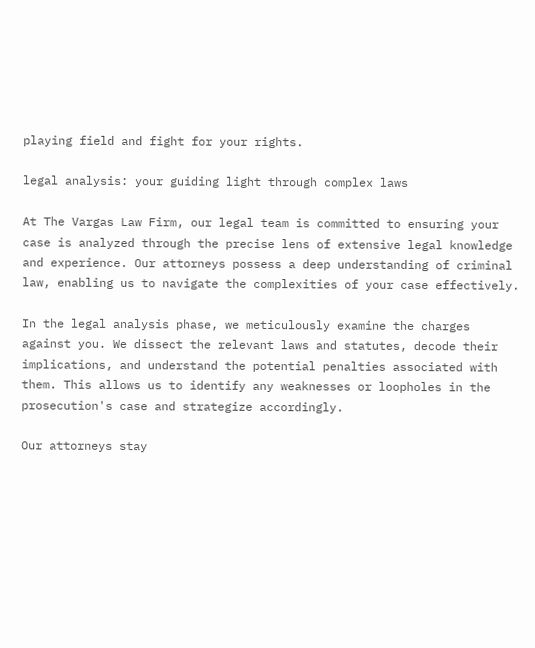playing field and fight for your rights.

legal analysis: your guiding light through complex laws

At The Vargas Law Firm, our legal team is committed to ensuring your case is analyzed through the precise lens of extensive legal knowledge and experience. Our attorneys possess a deep understanding of criminal law, enabling us to navigate the complexities of your case effectively.

In the legal analysis phase, we meticulously examine the charges against you. We dissect the relevant laws and statutes, decode their implications, and understand the potential penalties associated with them. This allows us to identify any weaknesses or loopholes in the prosecution's case and strategize accordingly.

Our attorneys stay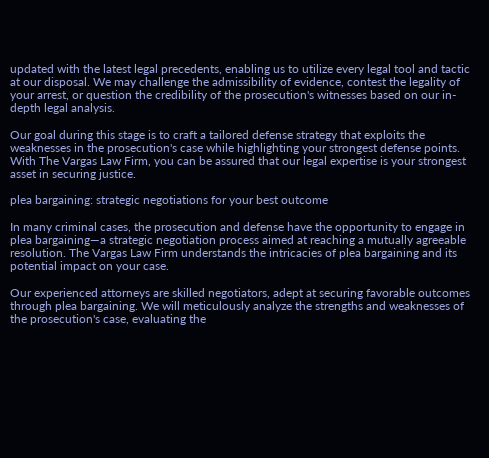updated with the latest legal precedents, enabling us to utilize every legal tool and tactic at our disposal. We may challenge the admissibility of evidence, contest the legality of your arrest, or question the credibility of the prosecution's witnesses based on our in-depth legal analysis.

Our goal during this stage is to craft a tailored defense strategy that exploits the weaknesses in the prosecution's case while highlighting your strongest defense points. With The Vargas Law Firm, you can be assured that our legal expertise is your strongest asset in securing justice.

plea bargaining: strategic negotiations for your best outcome

In many criminal cases, the prosecution and defense have the opportunity to engage in plea bargaining—a strategic negotiation process aimed at reaching a mutually agreeable resolution. The Vargas Law Firm understands the intricacies of plea bargaining and its potential impact on your case.

Our experienced attorneys are skilled negotiators, adept at securing favorable outcomes through plea bargaining. We will meticulously analyze the strengths and weaknesses of the prosecution's case, evaluating the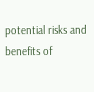potential risks and benefits of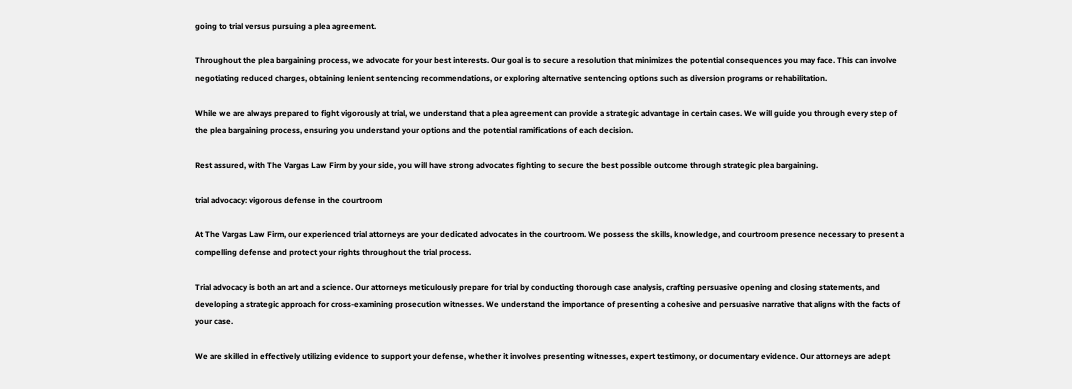going to trial versus pursuing a plea agreement.

Throughout the plea bargaining process, we advocate for your best interests. Our goal is to secure a resolution that minimizes the potential consequences you may face. This can involve negotiating reduced charges, obtaining lenient sentencing recommendations, or exploring alternative sentencing options such as diversion programs or rehabilitation.

While we are always prepared to fight vigorously at trial, we understand that a plea agreement can provide a strategic advantage in certain cases. We will guide you through every step of the plea bargaining process, ensuring you understand your options and the potential ramifications of each decision.

Rest assured, with The Vargas Law Firm by your side, you will have strong advocates fighting to secure the best possible outcome through strategic plea bargaining.

trial advocacy: vigorous defense in the courtroom

At The Vargas Law Firm, our experienced trial attorneys are your dedicated advocates in the courtroom. We possess the skills, knowledge, and courtroom presence necessary to present a compelling defense and protect your rights throughout the trial process.

Trial advocacy is both an art and a science. Our attorneys meticulously prepare for trial by conducting thorough case analysis, crafting persuasive opening and closing statements, and developing a strategic approach for cross-examining prosecution witnesses. We understand the importance of presenting a cohesive and persuasive narrative that aligns with the facts of your case.

We are skilled in effectively utilizing evidence to support your defense, whether it involves presenting witnesses, expert testimony, or documentary evidence. Our attorneys are adept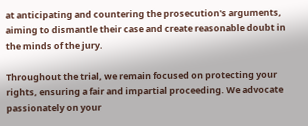at anticipating and countering the prosecution's arguments, aiming to dismantle their case and create reasonable doubt in the minds of the jury.

Throughout the trial, we remain focused on protecting your rights, ensuring a fair and impartial proceeding. We advocate passionately on your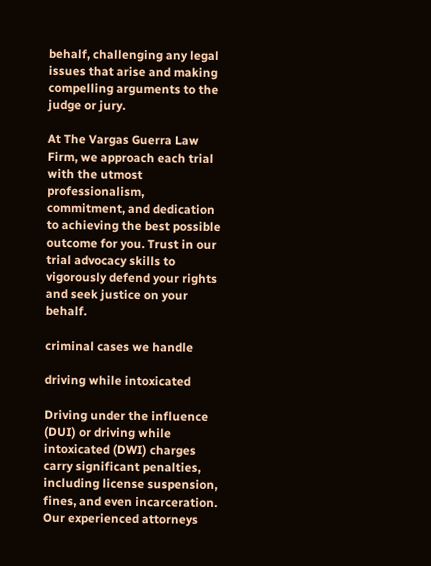behalf, challenging any legal issues that arise and making compelling arguments to the judge or jury.

At The Vargas Guerra Law Firm, we approach each trial with the utmost professionalism, commitment, and dedication to achieving the best possible outcome for you. Trust in our trial advocacy skills to vigorously defend your rights and seek justice on your behalf.

criminal cases we handle

driving while intoxicated

Driving under the influence (DUI) or driving while intoxicated (DWI) charges carry significant penalties, including license suspension, fines, and even incarceration. Our experienced attorneys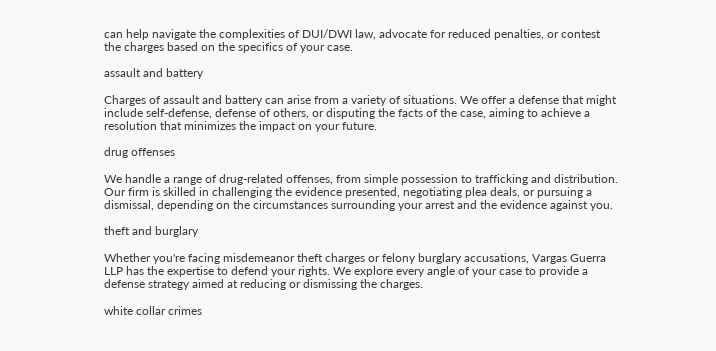can help navigate the complexities of DUI/DWI law, advocate for reduced penalties, or contest the charges based on the specifics of your case.

assault and battery

Charges of assault and battery can arise from a variety of situations. We offer a defense that might include self-defense, defense of others, or disputing the facts of the case, aiming to achieve a resolution that minimizes the impact on your future.

drug offenses

We handle a range of drug-related offenses, from simple possession to trafficking and distribution. Our firm is skilled in challenging the evidence presented, negotiating plea deals, or pursuing a dismissal, depending on the circumstances surrounding your arrest and the evidence against you.

theft and burglary

Whether you're facing misdemeanor theft charges or felony burglary accusations, Vargas Guerra LLP has the expertise to defend your rights. We explore every angle of your case to provide a defense strategy aimed at reducing or dismissing the charges.

white collar crimes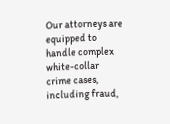Our attorneys are equipped to handle complex white-collar crime cases, including fraud,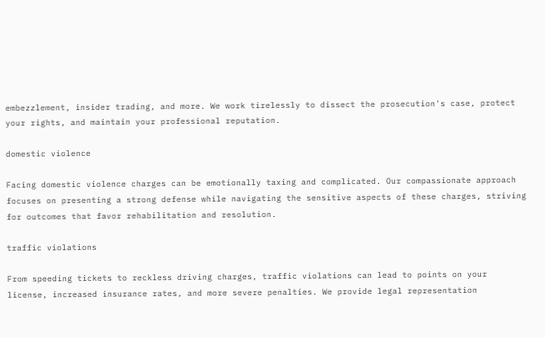embezzlement, insider trading, and more. We work tirelessly to dissect the prosecution's case, protect your rights, and maintain your professional reputation.

domestic violence

Facing domestic violence charges can be emotionally taxing and complicated. Our compassionate approach focuses on presenting a strong defense while navigating the sensitive aspects of these charges, striving for outcomes that favor rehabilitation and resolution.

traffic violations

From speeding tickets to reckless driving charges, traffic violations can lead to points on your license, increased insurance rates, and more severe penalties. We provide legal representation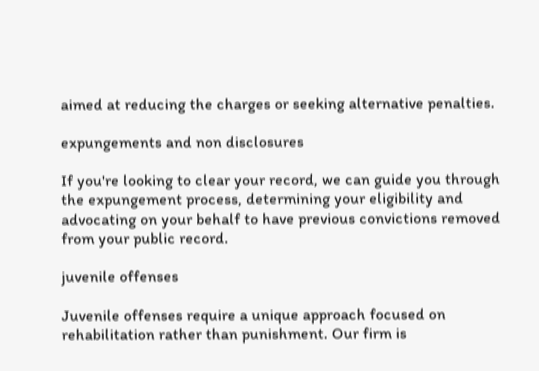aimed at reducing the charges or seeking alternative penalties.

expungements and non disclosures

If you're looking to clear your record, we can guide you through the expungement process, determining your eligibility and advocating on your behalf to have previous convictions removed from your public record.

juvenile offenses

Juvenile offenses require a unique approach focused on rehabilitation rather than punishment. Our firm is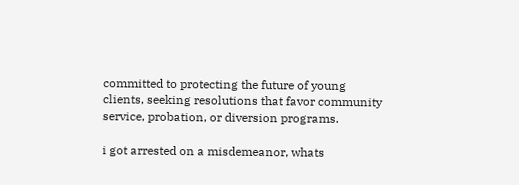committed to protecting the future of young clients, seeking resolutions that favor community service, probation, or diversion programs.

i got arrested on a misdemeanor, whats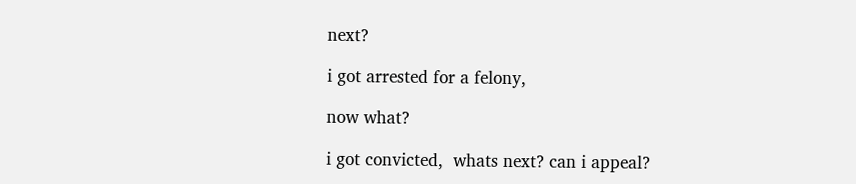next?

i got arrested for a felony,

now what?

i got convicted,  whats next? can i appeal?